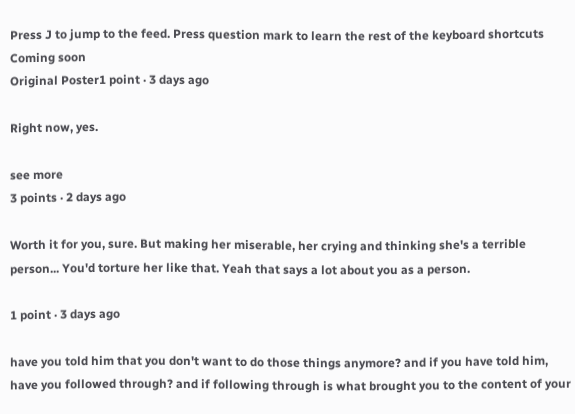Press J to jump to the feed. Press question mark to learn the rest of the keyboard shortcuts
Coming soon
Original Poster1 point · 3 days ago

Right now, yes.

see more
3 points · 2 days ago

Worth it for you, sure. But making her miserable, her crying and thinking she's a terrible person... You'd torture her like that. Yeah that says a lot about you as a person.

1 point · 3 days ago

have you told him that you don't want to do those things anymore? and if you have told him, have you followed through? and if following through is what brought you to the content of your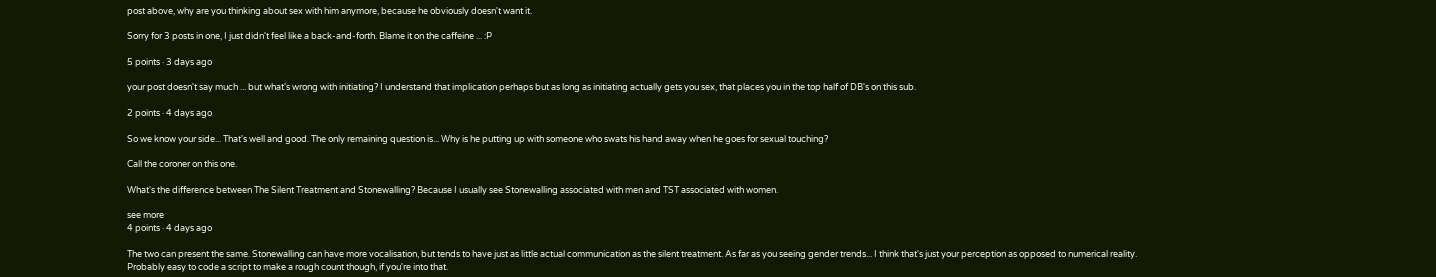post above, why are you thinking about sex with him anymore, because he obviously doesn't want it.

Sorry for 3 posts in one, I just didn't feel like a back-and-forth. Blame it on the caffeine ... :P

5 points · 3 days ago

your post doesn't say much ... but what's wrong with initiating? I understand that implication perhaps but as long as initiating actually gets you sex, that places you in the top half of DB's on this sub.

2 points · 4 days ago

So we know your side... That's well and good. The only remaining question is... Why is he putting up with someone who swats his hand away when he goes for sexual touching?

Call the coroner on this one.

What's the difference between The Silent Treatment and Stonewalling? Because I usually see Stonewalling associated with men and TST associated with women.

see more
4 points · 4 days ago

The two can present the same. Stonewalling can have more vocalisation, but tends to have just as little actual communication as the silent treatment. As far as you seeing gender trends... I think that's just your perception as opposed to numerical reality. Probably easy to code a script to make a rough count though, if you're into that.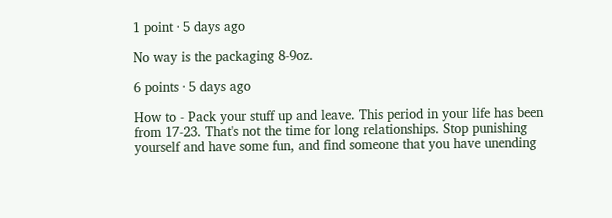1 point · 5 days ago

No way is the packaging 8-9oz.

6 points · 5 days ago

How to - Pack your stuff up and leave. This period in your life has been from 17-23. That's not the time for long relationships. Stop punishing yourself and have some fun, and find someone that you have unending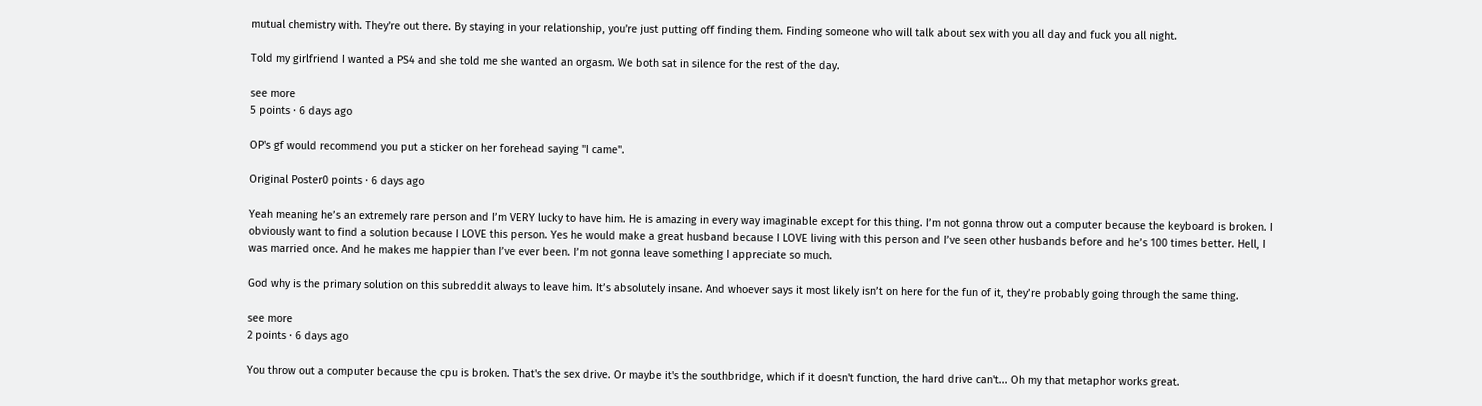mutual chemistry with. They're out there. By staying in your relationship, you're just putting off finding them. Finding someone who will talk about sex with you all day and fuck you all night.

Told my girlfriend I wanted a PS4 and she told me she wanted an orgasm. We both sat in silence for the rest of the day.

see more
5 points · 6 days ago

OP's gf would recommend you put a sticker on her forehead saying "I came".

Original Poster0 points · 6 days ago

Yeah meaning he’s an extremely rare person and I’m VERY lucky to have him. He is amazing in every way imaginable except for this thing. I’m not gonna throw out a computer because the keyboard is broken. I obviously want to find a solution because I LOVE this person. Yes he would make a great husband because I LOVE living with this person and I’ve seen other husbands before and he’s 100 times better. Hell, I was married once. And he makes me happier than I’ve ever been. I’m not gonna leave something I appreciate so much.

God why is the primary solution on this subreddit always to leave him. It’s absolutely insane. And whoever says it most likely isn’t on here for the fun of it, they’re probably going through the same thing.

see more
2 points · 6 days ago

You throw out a computer because the cpu is broken. That's the sex drive. Or maybe it's the southbridge, which if it doesn't function, the hard drive can't... Oh my that metaphor works great.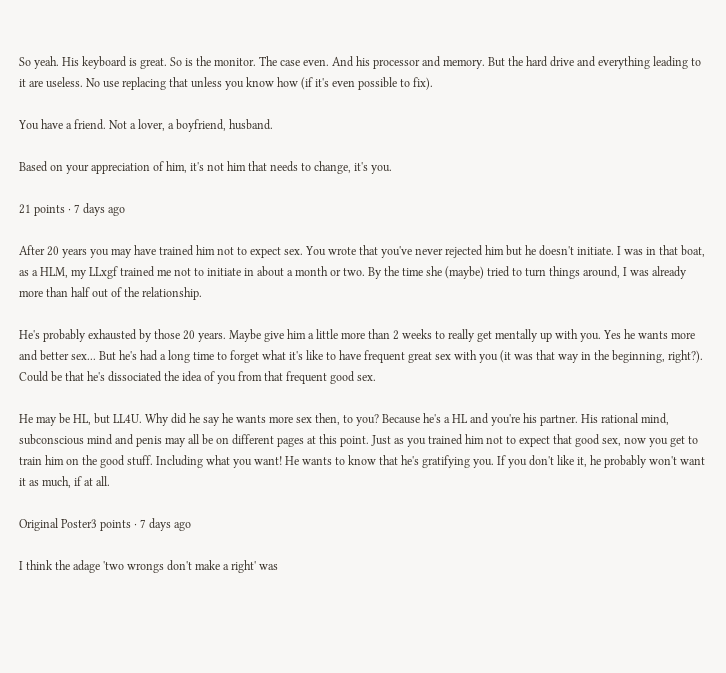So yeah. His keyboard is great. So is the monitor. The case even. And his processor and memory. But the hard drive and everything leading to it are useless. No use replacing that unless you know how (if it's even possible to fix).

You have a friend. Not a lover, a boyfriend, husband.

Based on your appreciation of him, it's not him that needs to change, it's you.

21 points · 7 days ago

After 20 years you may have trained him not to expect sex. You wrote that you've never rejected him but he doesn't initiate. I was in that boat, as a HLM, my LLxgf trained me not to initiate in about a month or two. By the time she (maybe) tried to turn things around, I was already more than half out of the relationship.

He's probably exhausted by those 20 years. Maybe give him a little more than 2 weeks to really get mentally up with you. Yes he wants more and better sex... But he's had a long time to forget what it's like to have frequent great sex with you (it was that way in the beginning, right?). Could be that he's dissociated the idea of you from that frequent good sex.

He may be HL, but LL4U. Why did he say he wants more sex then, to you? Because he's a HL and you're his partner. His rational mind, subconscious mind and penis may all be on different pages at this point. Just as you trained him not to expect that good sex, now you get to train him on the good stuff. Including what you want! He wants to know that he's gratifying you. If you don't like it, he probably won't want it as much, if at all.

Original Poster3 points · 7 days ago

I think the adage 'two wrongs don't make a right' was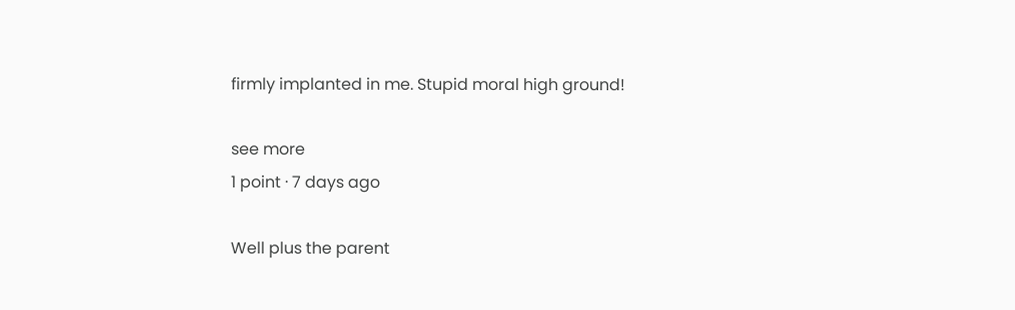firmly implanted in me. Stupid moral high ground!

see more
1 point · 7 days ago

Well plus the parent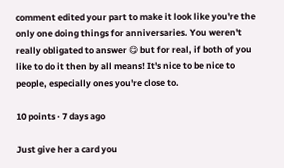comment edited your part to make it look like you're the only one doing things for anniversaries. You weren't really obligated to answer 😋 but for real, if both of you like to do it then by all means! It's nice to be nice to people, especially ones you're close to.

10 points · 7 days ago

Just give her a card you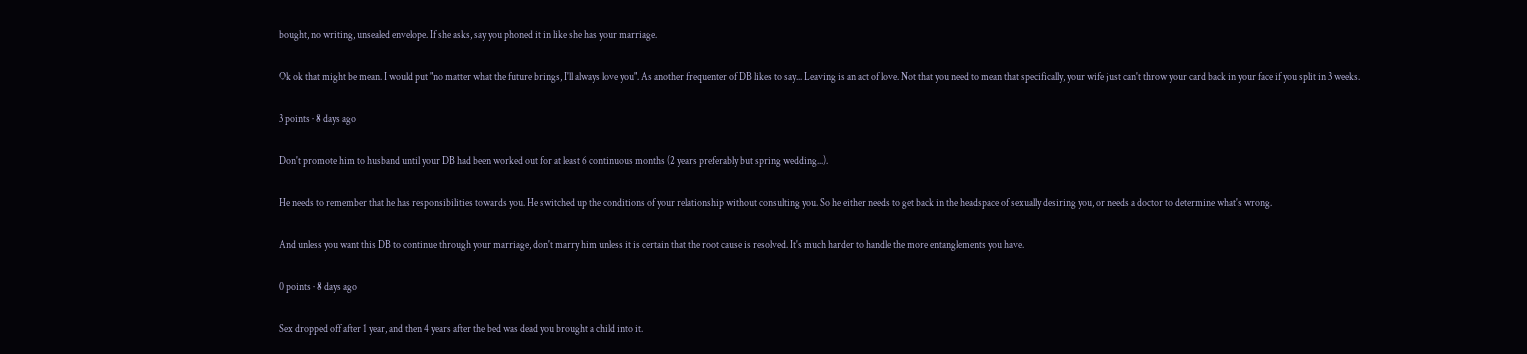bought, no writing, unsealed envelope. If she asks, say you phoned it in like she has your marriage.

Ok ok that might be mean. I would put "no matter what the future brings, I'll always love you". As another frequenter of DB likes to say... Leaving is an act of love. Not that you need to mean that specifically, your wife just can't throw your card back in your face if you split in 3 weeks.

3 points · 8 days ago

Don't promote him to husband until your DB had been worked out for at least 6 continuous months (2 years preferably but spring wedding...).

He needs to remember that he has responsibilities towards you. He switched up the conditions of your relationship without consulting you. So he either needs to get back in the headspace of sexually desiring you, or needs a doctor to determine what's wrong.

And unless you want this DB to continue through your marriage, don't marry him unless it is certain that the root cause is resolved. It's much harder to handle the more entanglements you have.

0 points · 8 days ago

Sex dropped off after 1 year, and then 4 years after the bed was dead you brought a child into it.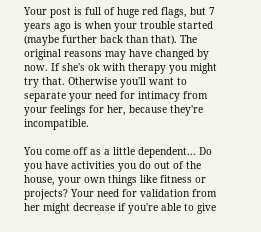Your post is full of huge red flags, but 7 years ago is when your trouble started (maybe further back than that). The original reasons may have changed by now. If she's ok with therapy you might try that. Otherwise you'll want to separate your need for intimacy from your feelings for her, because they're incompatible.

You come off as a little dependent... Do you have activities you do out of the house, your own things like fitness or projects? Your need for validation from her might decrease if you're able to give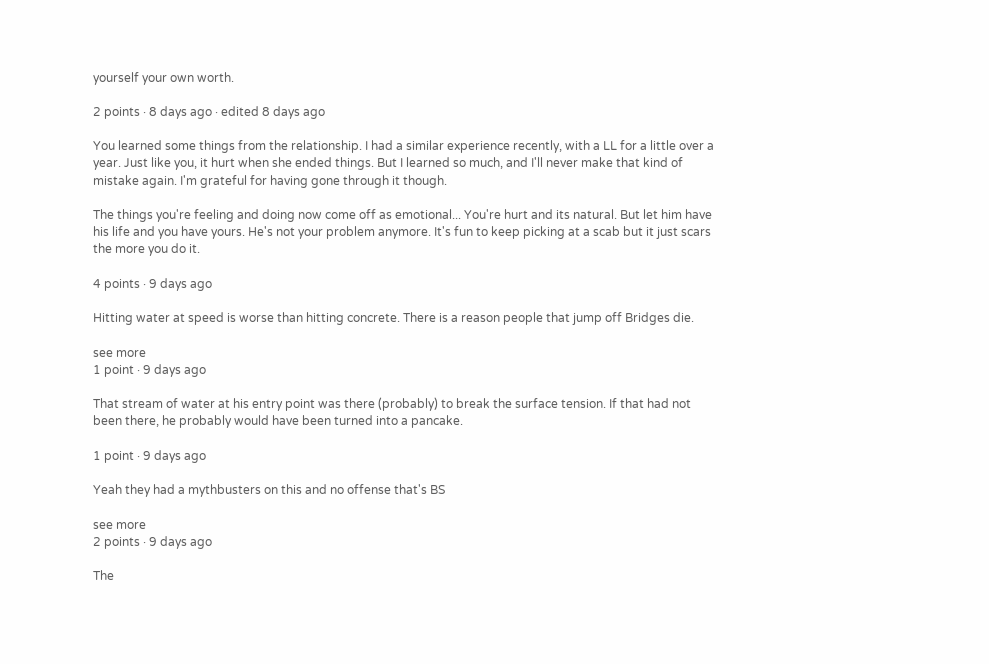yourself your own worth.

2 points · 8 days ago · edited 8 days ago

You learned some things from the relationship. I had a similar experience recently, with a LL for a little over a year. Just like you, it hurt when she ended things. But I learned so much, and I'll never make that kind of mistake again. I'm grateful for having gone through it though.

The things you're feeling and doing now come off as emotional... You're hurt and its natural. But let him have his life and you have yours. He's not your problem anymore. It's fun to keep picking at a scab but it just scars the more you do it.

4 points · 9 days ago

Hitting water at speed is worse than hitting concrete. There is a reason people that jump off Bridges die.

see more
1 point · 9 days ago

That stream of water at his entry point was there (probably) to break the surface tension. If that had not been there, he probably would have been turned into a pancake.

1 point · 9 days ago

Yeah they had a mythbusters on this and no offense that's BS

see more
2 points · 9 days ago

The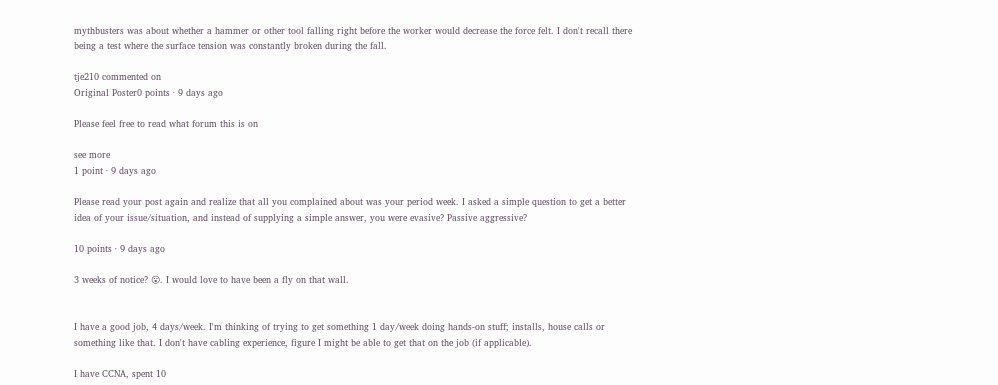mythbusters was about whether a hammer or other tool falling right before the worker would decrease the force felt. I don't recall there being a test where the surface tension was constantly broken during the fall.

tje210 commented on
Original Poster0 points · 9 days ago

Please feel free to read what forum this is on

see more
1 point · 9 days ago

Please read your post again and realize that all you complained about was your period week. I asked a simple question to get a better idea of your issue/situation, and instead of supplying a simple answer, you were evasive? Passive aggressive?

10 points · 9 days ago

3 weeks of notice? 😮. I would love to have been a fly on that wall.


I have a good job, 4 days/week. I'm thinking of trying to get something 1 day/week doing hands-on stuff; installs, house calls or something like that. I don't have cabling experience, figure I might be able to get that on the job (if applicable).

I have CCNA, spent 10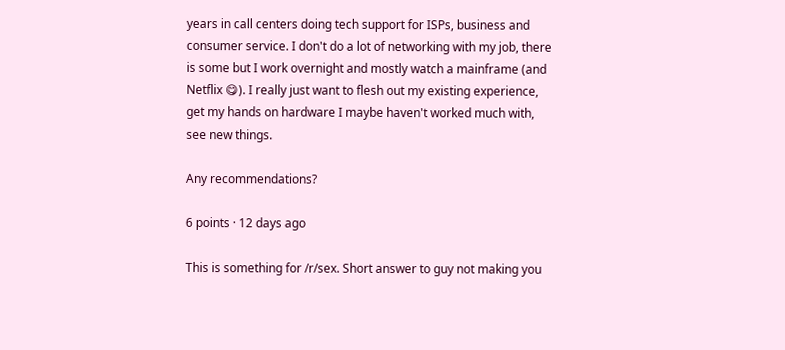years in call centers doing tech support for ISPs, business and consumer service. I don't do a lot of networking with my job, there is some but I work overnight and mostly watch a mainframe (and Netflix 😋). I really just want to flesh out my existing experience, get my hands on hardware I maybe haven't worked much with, see new things.

Any recommendations?

6 points · 12 days ago

This is something for /r/sex. Short answer to guy not making you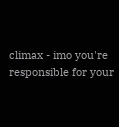climax - imo you're responsible for your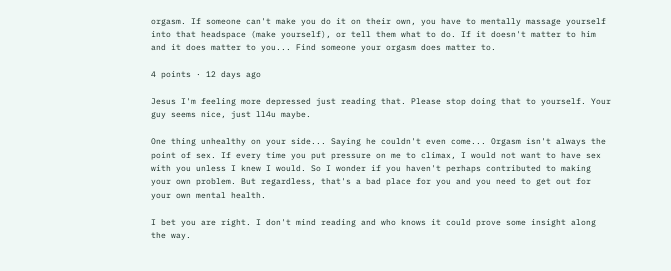orgasm. If someone can't make you do it on their own, you have to mentally massage yourself into that headspace (make yourself), or tell them what to do. If it doesn't matter to him and it does matter to you... Find someone your orgasm does matter to.

4 points · 12 days ago

Jesus I'm feeling more depressed just reading that. Please stop doing that to yourself. Your guy seems nice, just ll4u maybe.

One thing unhealthy on your side... Saying he couldn't even come... Orgasm isn't always the point of sex. If every time you put pressure on me to climax, I would not want to have sex with you unless I knew I would. So I wonder if you haven't perhaps contributed to making your own problem. But regardless, that's a bad place for you and you need to get out for your own mental health.

I bet you are right. I don't mind reading and who knows it could prove some insight along the way.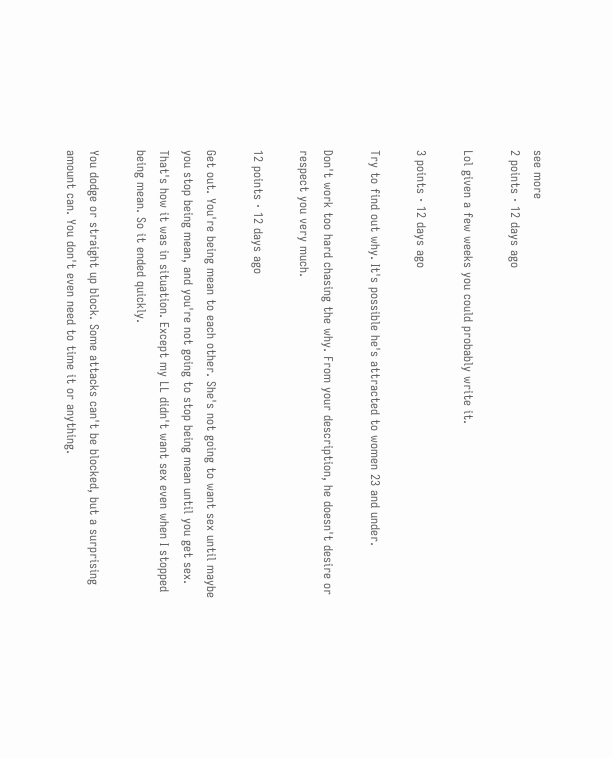see more
2 points · 12 days ago

Lol given a few weeks you could probably write it.

3 points · 12 days ago

Try to find out why. It's possible he's attracted to women 23 and under.

Don't work too hard chasing the why. From your description, he doesn't desire or respect you very much.

12 points · 12 days ago

Get out. You're being mean to each other. She's not going to want sex until maybe you stop being mean, and you're not going to stop being mean until you get sex. That's how it was in situation. Except my LL didn't want sex even when I stopped being mean. So it ended quickly.

You dodge or straight up block. Some attacks can't be blocked, but a surprising amount can. You don't even need to time it or anything.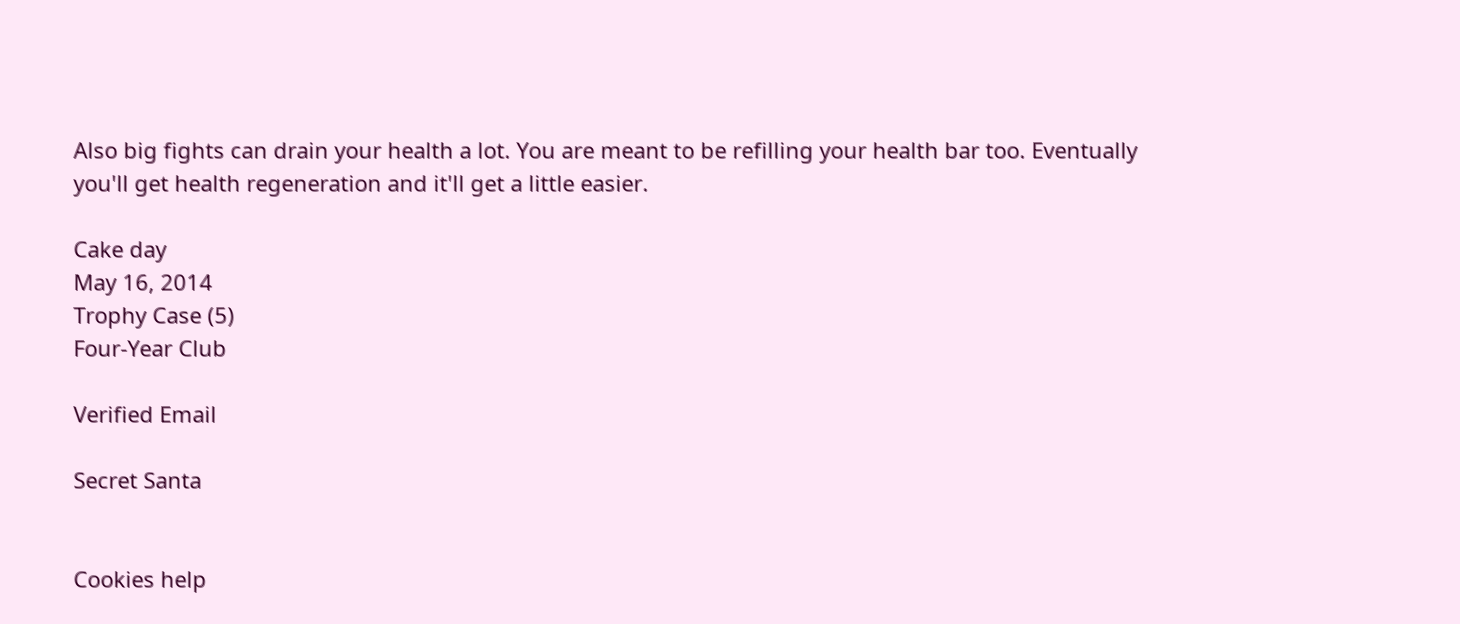Also big fights can drain your health a lot. You are meant to be refilling your health bar too. Eventually you'll get health regeneration and it'll get a little easier.

Cake day
May 16, 2014
Trophy Case (5)
Four-Year Club

Verified Email

Secret Santa


Cookies help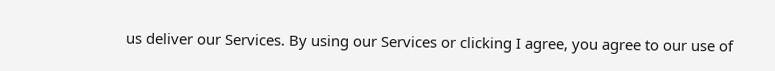us deliver our Services. By using our Services or clicking I agree, you agree to our use of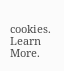cookies. Learn More.